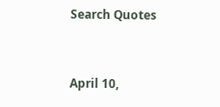Search Quotes



April 10,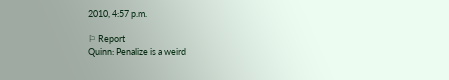2010, 4:57 p.m.

⚐ Report
Quinn: Penalize is a weird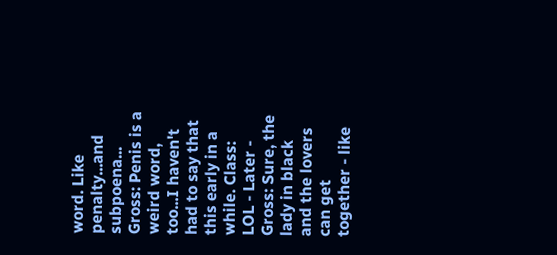word. Like penalty...and subpoena... Gross: Penis is a weird word, too...I haven't had to say that this early in a while. Class: LOL - Later - Gross: Sure, the lady in black and the lovers can get together - like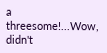a threesome!...Wow, didn't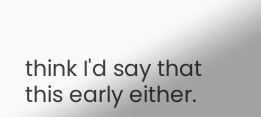think I'd say that this early either.